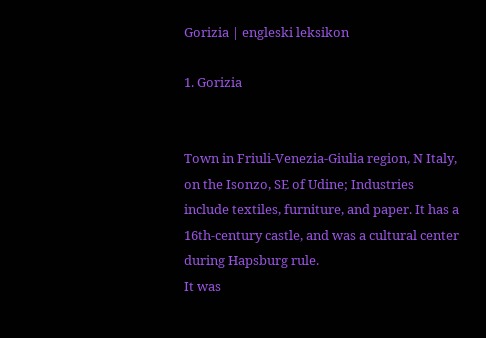Gorizia | engleski leksikon

1. Gorizia


Town in Friuli-Venezia-Giulia region, N Italy, on the Isonzo, SE of Udine; Industries include textiles, furniture, and paper. It has a 16th-century castle, and was a cultural center during Hapsburg rule.
It was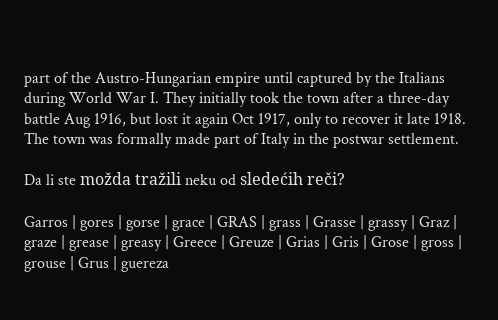part of the Austro-Hungarian empire until captured by the Italians during World War I. They initially took the town after a three-day battle Aug 1916, but lost it again Oct 1917, only to recover it late 1918. The town was formally made part of Italy in the postwar settlement.

Da li ste možda tražili neku od sledećih reči?

Garros | gores | gorse | grace | GRAS | grass | Grasse | grassy | Graz | graze | grease | greasy | Greece | Greuze | Grias | Gris | Grose | gross | grouse | Grus | guereza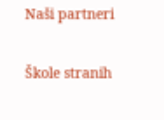Naši partneri

Škole stranih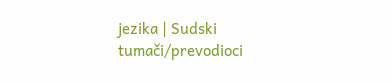jezika | Sudski tumači/prevodioci